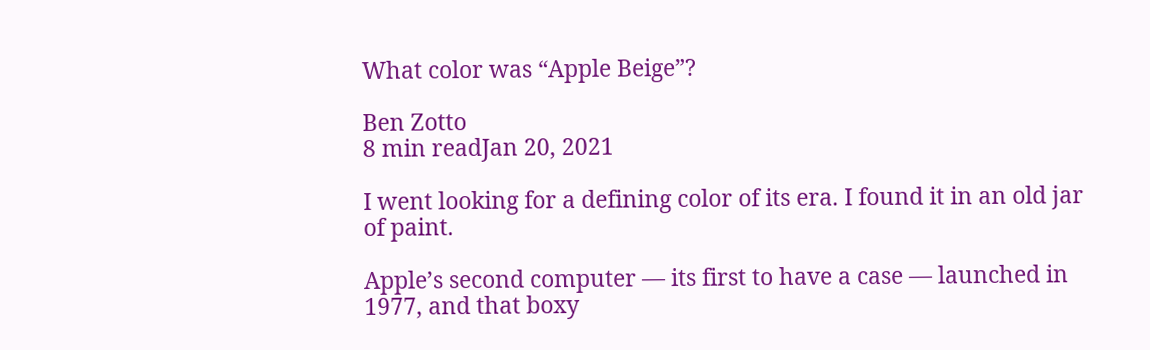What color was “Apple Beige”?

Ben Zotto
8 min readJan 20, 2021

I went looking for a defining color of its era. I found it in an old jar of paint.

Apple’s second computer — its first to have a case — launched in 1977, and that boxy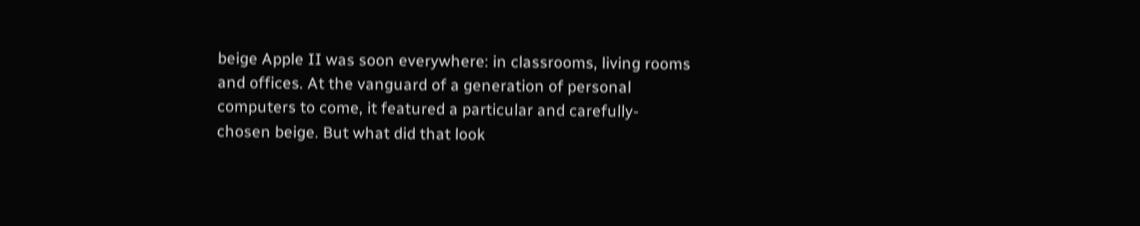beige Apple II was soon everywhere: in classrooms, living rooms and offices. At the vanguard of a generation of personal computers to come, it featured a particular and carefully-chosen beige. But what did that look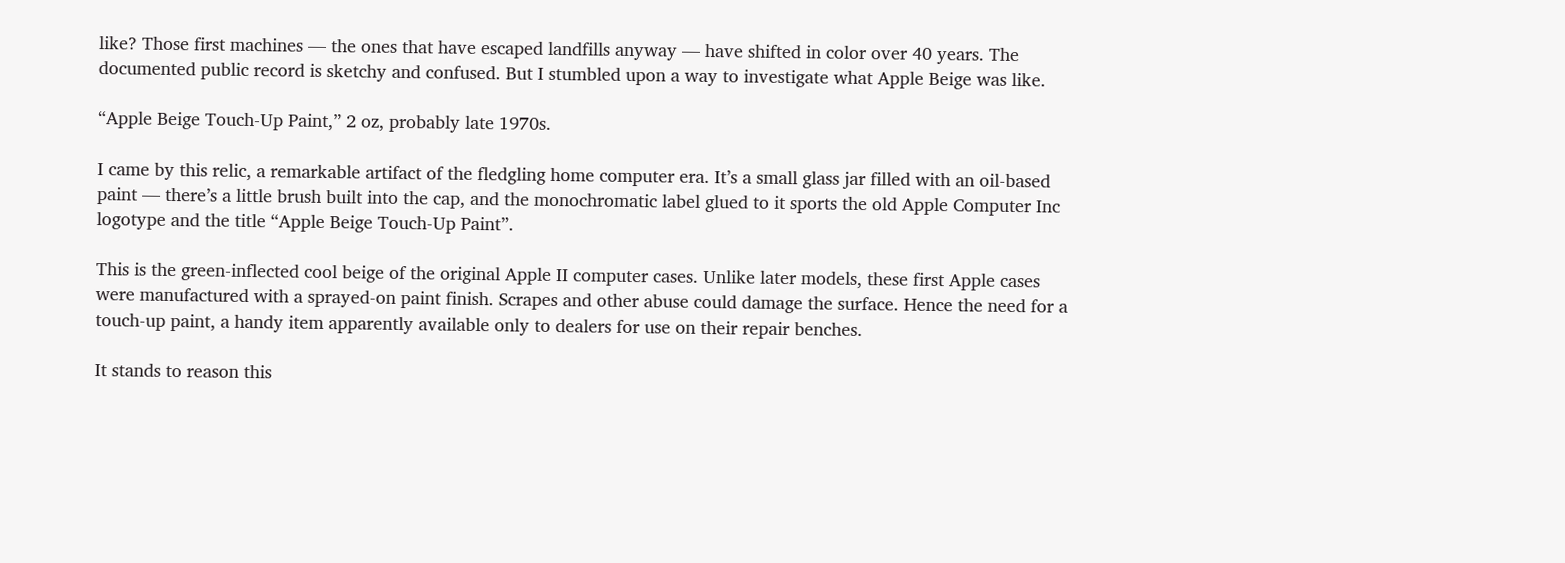like? Those first machines — the ones that have escaped landfills anyway — have shifted in color over 40 years. The documented public record is sketchy and confused. But I stumbled upon a way to investigate what Apple Beige was like.

“Apple Beige Touch-Up Paint,” 2 oz, probably late 1970s.

I came by this relic, a remarkable artifact of the fledgling home computer era. It’s a small glass jar filled with an oil-based paint — there’s a little brush built into the cap, and the monochromatic label glued to it sports the old Apple Computer Inc logotype and the title “Apple Beige Touch-Up Paint”.

This is the green-inflected cool beige of the original Apple II computer cases. Unlike later models, these first Apple cases were manufactured with a sprayed-on paint finish. Scrapes and other abuse could damage the surface. Hence the need for a touch-up paint, a handy item apparently available only to dealers for use on their repair benches.

It stands to reason this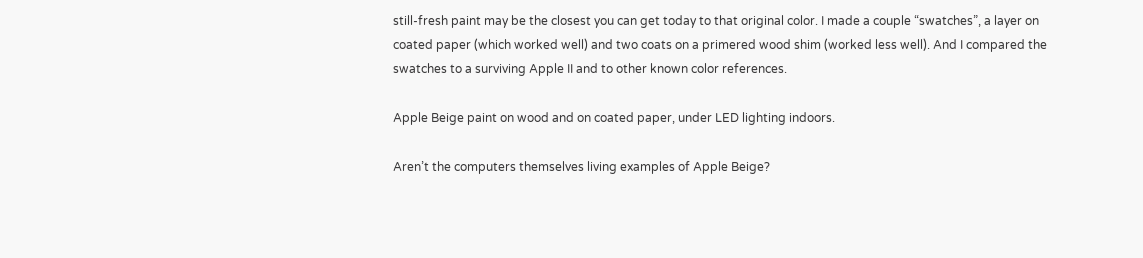still-fresh paint may be the closest you can get today to that original color. I made a couple “swatches”, a layer on coated paper (which worked well) and two coats on a primered wood shim (worked less well). And I compared the swatches to a surviving Apple II and to other known color references.

Apple Beige paint on wood and on coated paper, under LED lighting indoors.

Aren’t the computers themselves living examples of Apple Beige?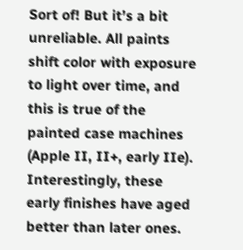Sort of! But it’s a bit unreliable. All paints shift color with exposure to light over time, and this is true of the painted case machines (Apple II, II+, early IIe). Interestingly, these early finishes have aged better than later ones.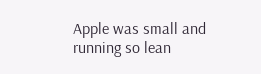Apple was small and running so lean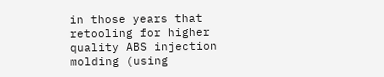in those years that retooling for higher quality ABS injection molding (using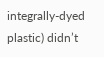integrally-dyed plastic) didn’t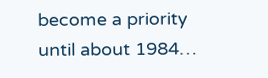become a priority until about 1984…